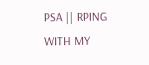PSA || RPING WITH MY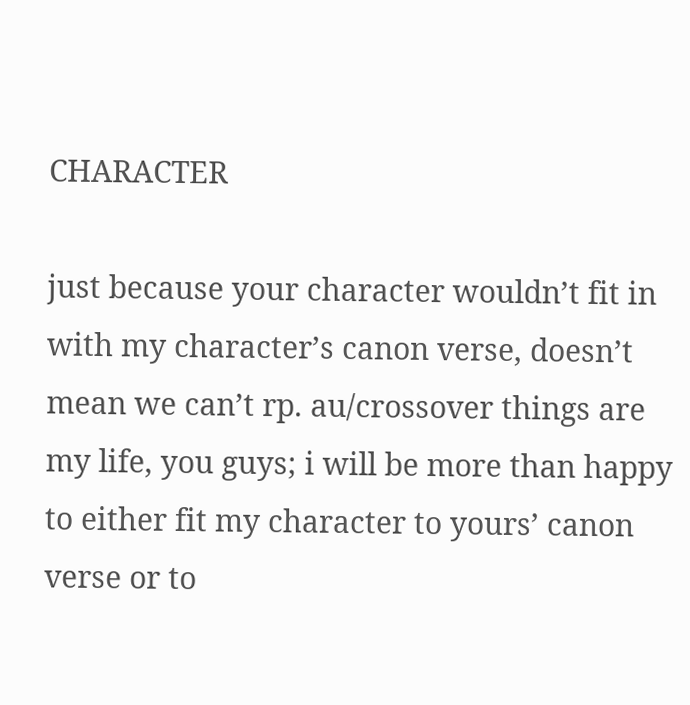CHARACTER

just because your character wouldn’t fit in with my character’s canon verse, doesn’t mean we can’t rp. au/crossover things are my life, you guys; i will be more than happy to either fit my character to yours’ canon verse or to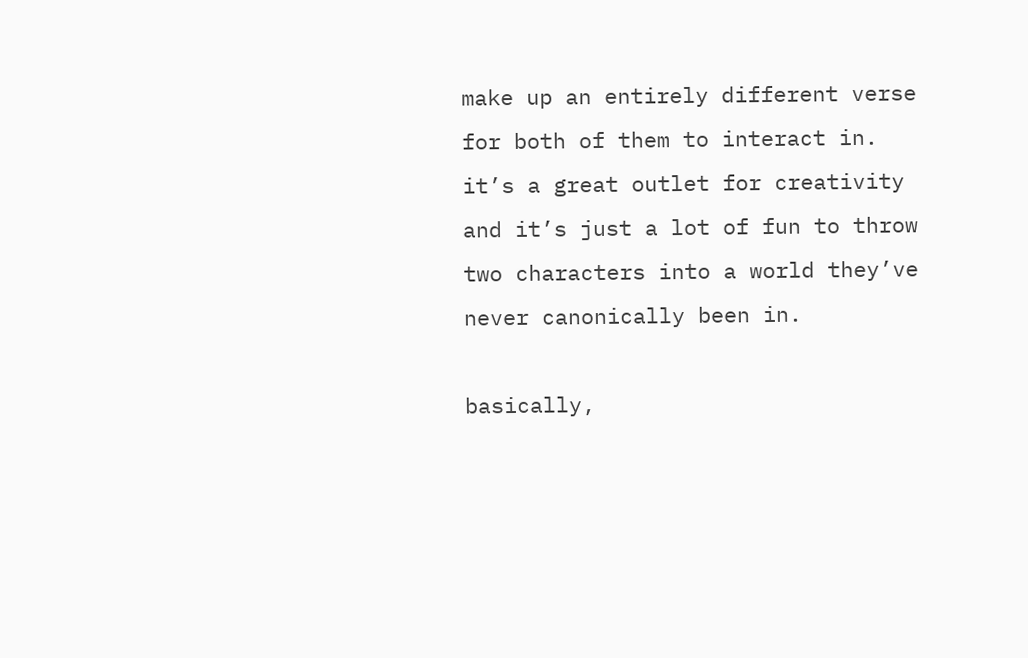make up an entirely different verse for both of them to interact in. it’s a great outlet for creativity and it’s just a lot of fun to throw two characters into a world they’ve never canonically been in.

basically,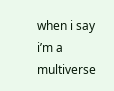when i say i’m a multiverse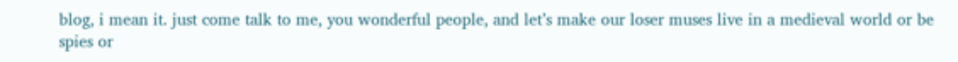blog, i mean it. just come talk to me, you wonderful people, and let’s make our loser muses live in a medieval world or be spies or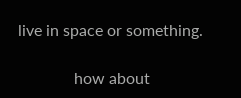live in space or something.

              how about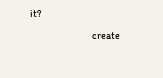it?

                               create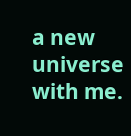a new universe with me.